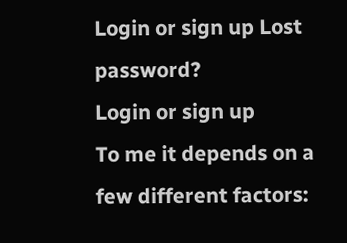Login or sign up Lost password?
Login or sign up
To me it depends on a few different factors: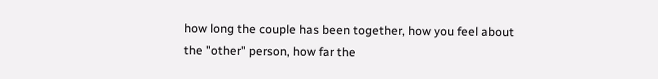how long the couple has been together, how you feel about the "other" person, how far the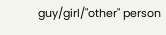guy/girl/"other" person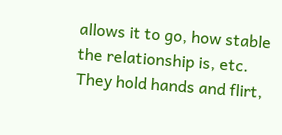allows it to go, how stable the relationship is, etc. They hold hands and flirt,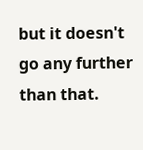but it doesn't go any further than that.